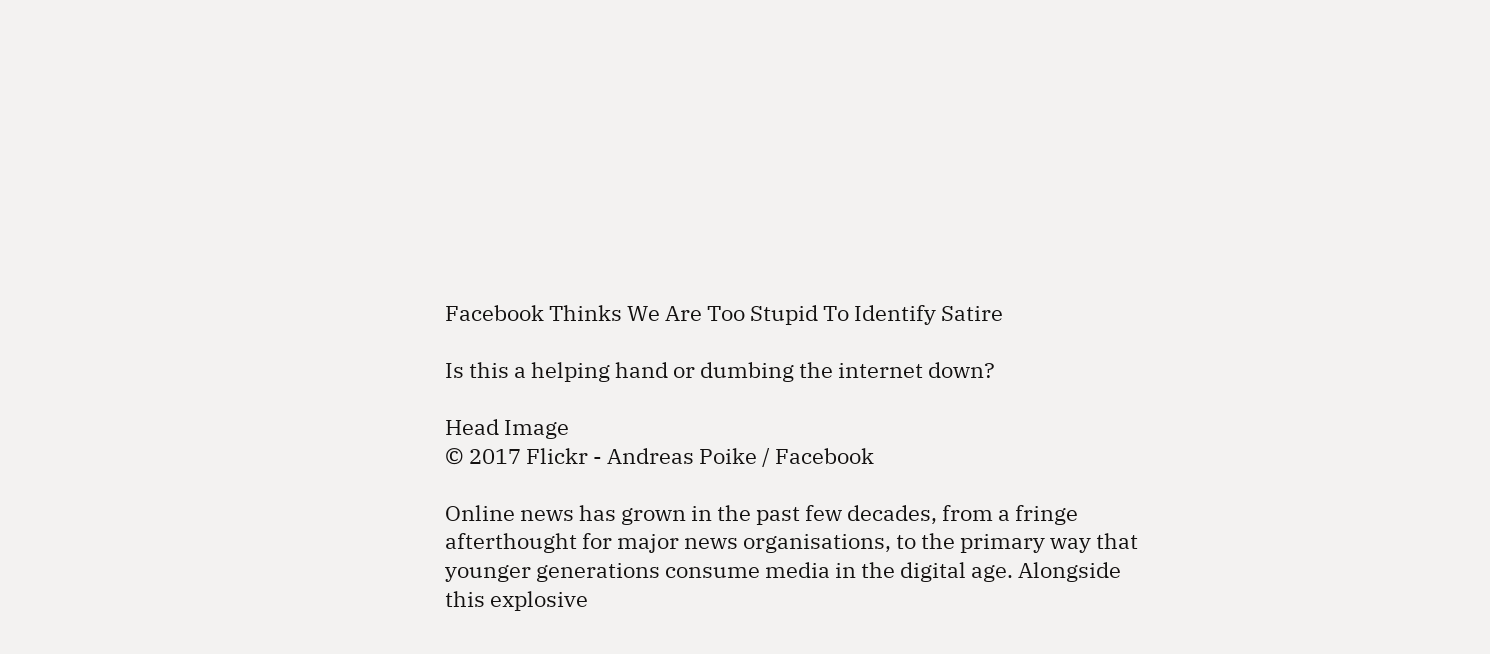Facebook Thinks We Are Too Stupid To Identify Satire

Is this a helping hand or dumbing the internet down?

Head Image
© 2017 Flickr - Andreas Poike / Facebook

Online news has grown in the past few decades, from a fringe afterthought for major news organisations, to the primary way that younger generations consume media in the digital age. Alongside this explosive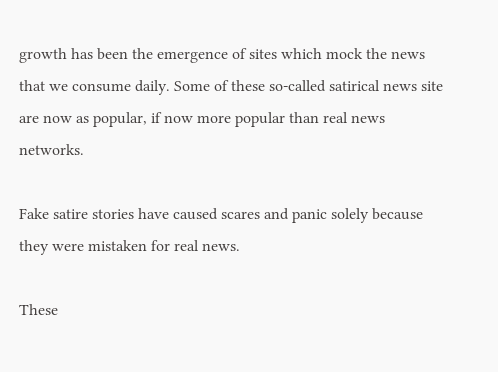growth has been the emergence of sites which mock the news that we consume daily. Some of these so-called satirical news site are now as popular, if now more popular than real news networks.

Fake satire stories have caused scares and panic solely because they were mistaken for real news.

These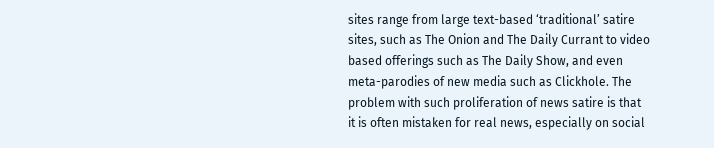sites range from large text-based ‘traditional’ satire sites, such as The Onion and The Daily Currant to video based offerings such as The Daily Show, and even meta-parodies of new media such as Clickhole. The problem with such proliferation of news satire is that it is often mistaken for real news, especially on social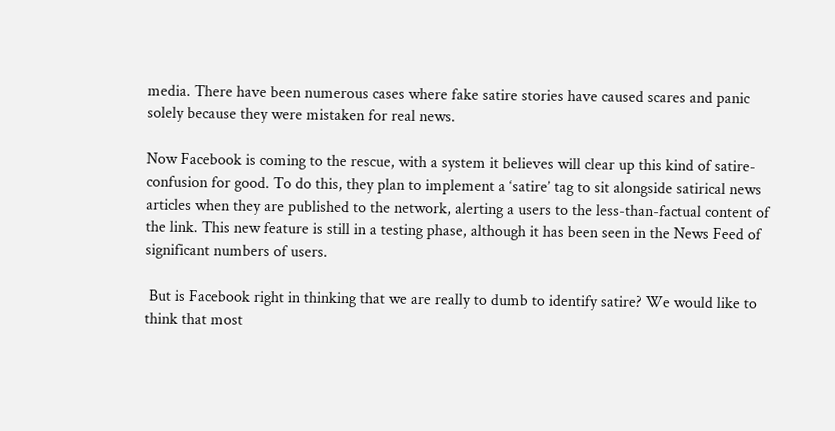media. There have been numerous cases where fake satire stories have caused scares and panic solely because they were mistaken for real news.

Now Facebook is coming to the rescue, with a system it believes will clear up this kind of satire-confusion for good. To do this, they plan to implement a ‘satire’ tag to sit alongside satirical news articles when they are published to the network, alerting a users to the less-than-factual content of the link. This new feature is still in a testing phase, although it has been seen in the News Feed of significant numbers of users.

 But is Facebook right in thinking that we are really to dumb to identify satire? We would like to think that most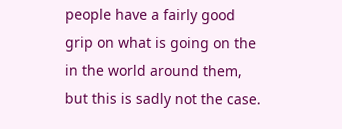people have a fairly good grip on what is going on the in the world around them, but this is sadly not the case.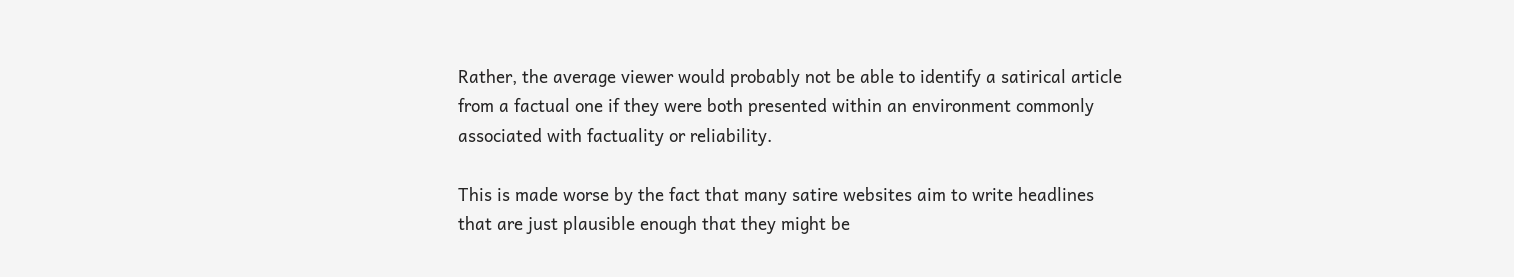Rather, the average viewer would probably not be able to identify a satirical article from a factual one if they were both presented within an environment commonly associated with factuality or reliability.

This is made worse by the fact that many satire websites aim to write headlines that are just plausible enough that they might be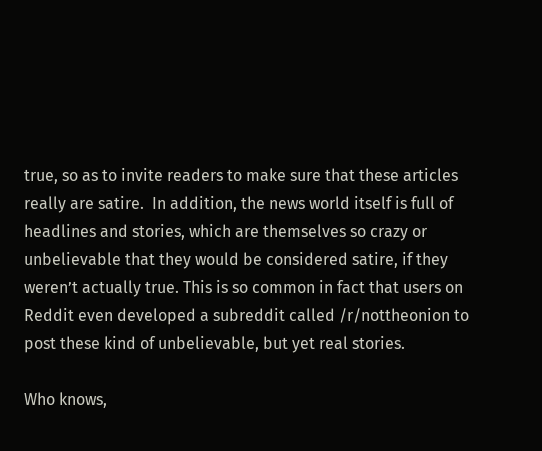true, so as to invite readers to make sure that these articles really are satire.  In addition, the news world itself is full of headlines and stories, which are themselves so crazy or unbelievable that they would be considered satire, if they weren’t actually true. This is so common in fact that users on Reddit even developed a subreddit called /r/nottheonion to post these kind of unbelievable, but yet real stories.

Who knows,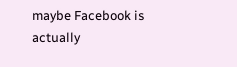maybe Facebook is actually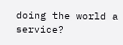doing the world a service?